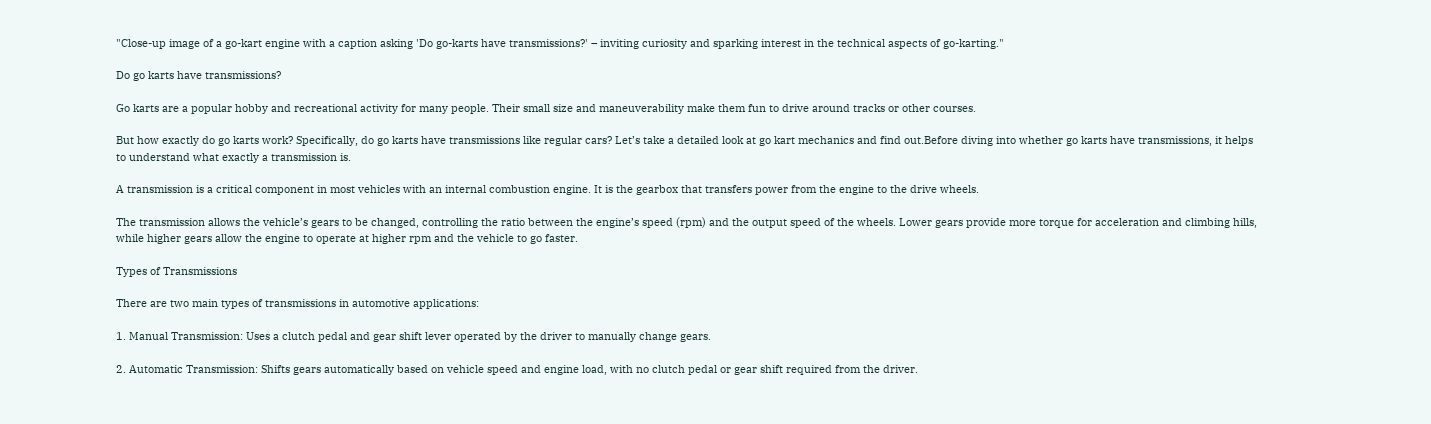"Close-up image of a go-kart engine with a caption asking 'Do go-karts have transmissions?' – inviting curiosity and sparking interest in the technical aspects of go-karting."

Do go karts have transmissions?

Go karts are a popular hobby and recreational activity for many people. Their small size and maneuverability make them fun to drive around tracks or other courses.

But how exactly do go karts work? Specifically, do go karts have transmissions like regular cars? Let’s take a detailed look at go kart mechanics and find out.Before diving into whether go karts have transmissions, it helps to understand what exactly a transmission is.

A transmission is a critical component in most vehicles with an internal combustion engine. It is the gearbox that transfers power from the engine to the drive wheels.

The transmission allows the vehicle’s gears to be changed, controlling the ratio between the engine’s speed (rpm) and the output speed of the wheels. Lower gears provide more torque for acceleration and climbing hills, while higher gears allow the engine to operate at higher rpm and the vehicle to go faster.

Types of Transmissions

There are two main types of transmissions in automotive applications:

1. Manual Transmission: Uses a clutch pedal and gear shift lever operated by the driver to manually change gears.

2. Automatic Transmission: Shifts gears automatically based on vehicle speed and engine load, with no clutch pedal or gear shift required from the driver.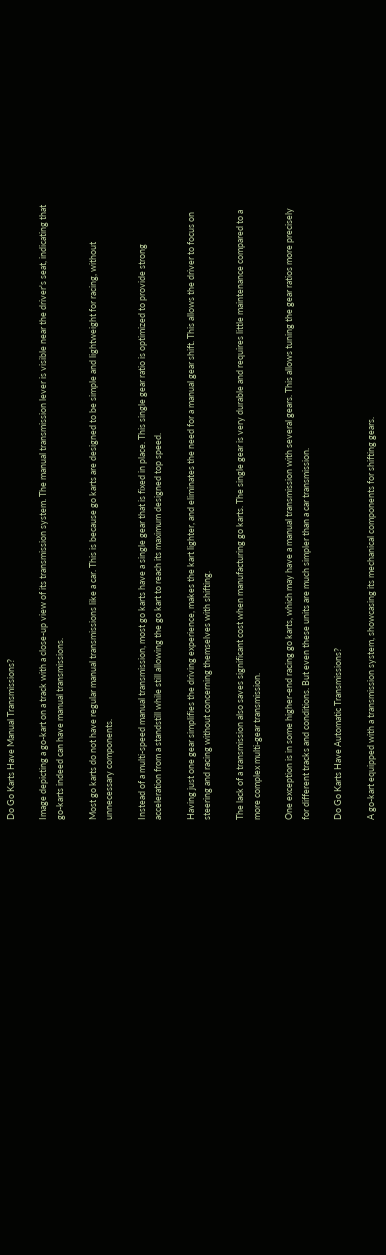Do Go Karts Have Manual Transmissions?

Image depicting a go-kart on a track with a close-up view of its transmission system. The manual transmission lever is visible near the driver's seat, indicating that go-karts indeed can have manual transmissions.

Most go karts do not have regular manual transmissions like a car. This is because go karts are designed to be simple and lightweight for racing, without unnecessary components.

Instead of a multi-speed manual transmission, most go karts have a single gear that is fixed in place. This single gear ratio is optimized to provide strong acceleration from a standstill while still allowing the go kart to reach its maximum designed top speed.

Having just one gear simplifies the driving experience, makes the kart lighter, and eliminates the need for a manual gear shift. This allows the driver to focus on steering and racing without concerning themselves with shifting.

The lack of a transmission also saves significant cost when manufacturing go karts. The single gear is very durable and requires little maintenance compared to a more complex multi-gear transmission.

One exception is in some higher-end racing go karts, which may have a manual transmission with several gears. This allows tuning the gear ratios more precisely for different tracks and conditions. But even these units are much simpler than a car transmission.

Do Go Karts Have Automatic Transmissions?

A go-kart equipped with a transmission system, showcasing its mechanical components for shifting gears.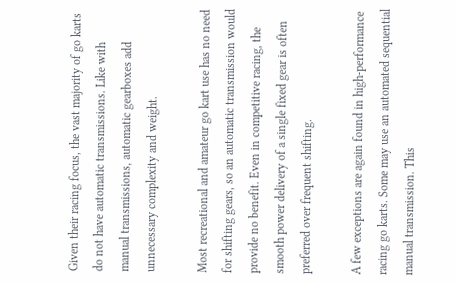Given their racing focus, the vast majority of go karts do not have automatic transmissions. Like with manual transmissions, automatic gearboxes add unnecessary complexity and weight.

Most recreational and amateur go kart use has no need for shifting gears, so an automatic transmission would provide no benefit. Even in competitive racing, the smooth power delivery of a single fixed gear is often preferred over frequent shifting.

A few exceptions are again found in high-performance racing go karts. Some may use an automated sequential manual transmission. This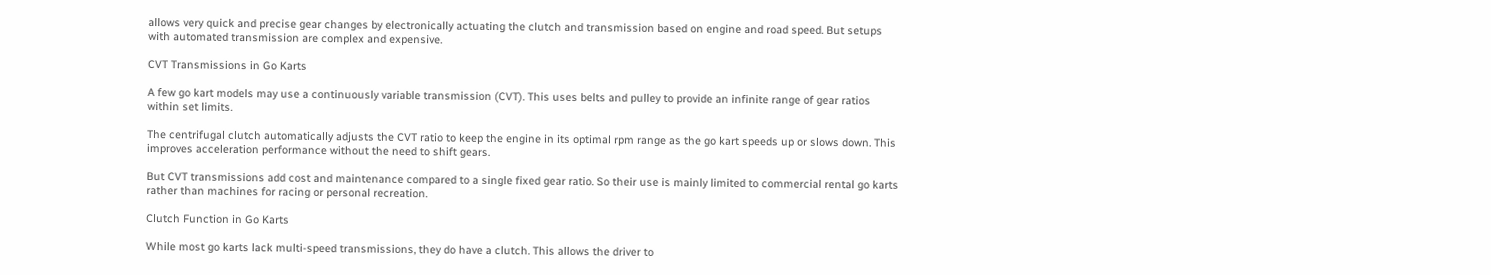allows very quick and precise gear changes by electronically actuating the clutch and transmission based on engine and road speed. But setups with automated transmission are complex and expensive.

CVT Transmissions in Go Karts

A few go kart models may use a continuously variable transmission (CVT). This uses belts and pulley to provide an infinite range of gear ratios within set limits.

The centrifugal clutch automatically adjusts the CVT ratio to keep the engine in its optimal rpm range as the go kart speeds up or slows down. This improves acceleration performance without the need to shift gears.

But CVT transmissions add cost and maintenance compared to a single fixed gear ratio. So their use is mainly limited to commercial rental go karts rather than machines for racing or personal recreation.

Clutch Function in Go Karts

While most go karts lack multi-speed transmissions, they do have a clutch. This allows the driver to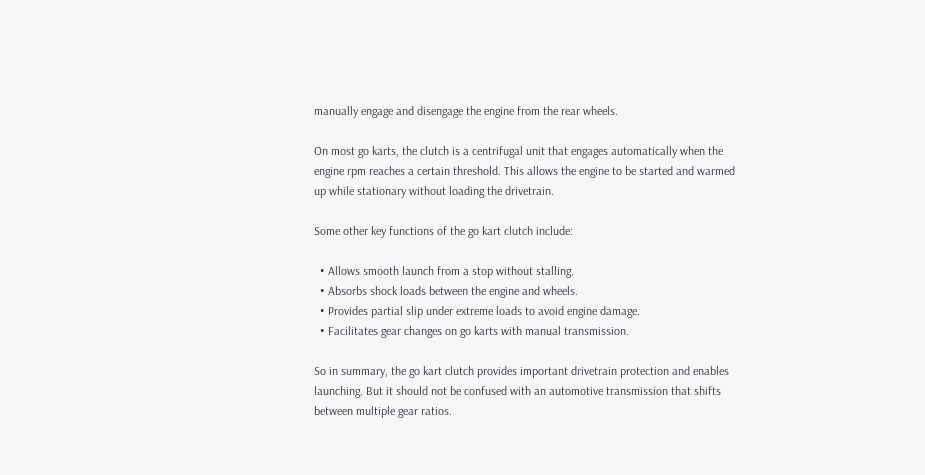manually engage and disengage the engine from the rear wheels.

On most go karts, the clutch is a centrifugal unit that engages automatically when the engine rpm reaches a certain threshold. This allows the engine to be started and warmed up while stationary without loading the drivetrain.

Some other key functions of the go kart clutch include:

  • Allows smooth launch from a stop without stalling.
  • Absorbs shock loads between the engine and wheels.
  • Provides partial slip under extreme loads to avoid engine damage.
  • Facilitates gear changes on go karts with manual transmission.

So in summary, the go kart clutch provides important drivetrain protection and enables launching. But it should not be confused with an automotive transmission that shifts between multiple gear ratios.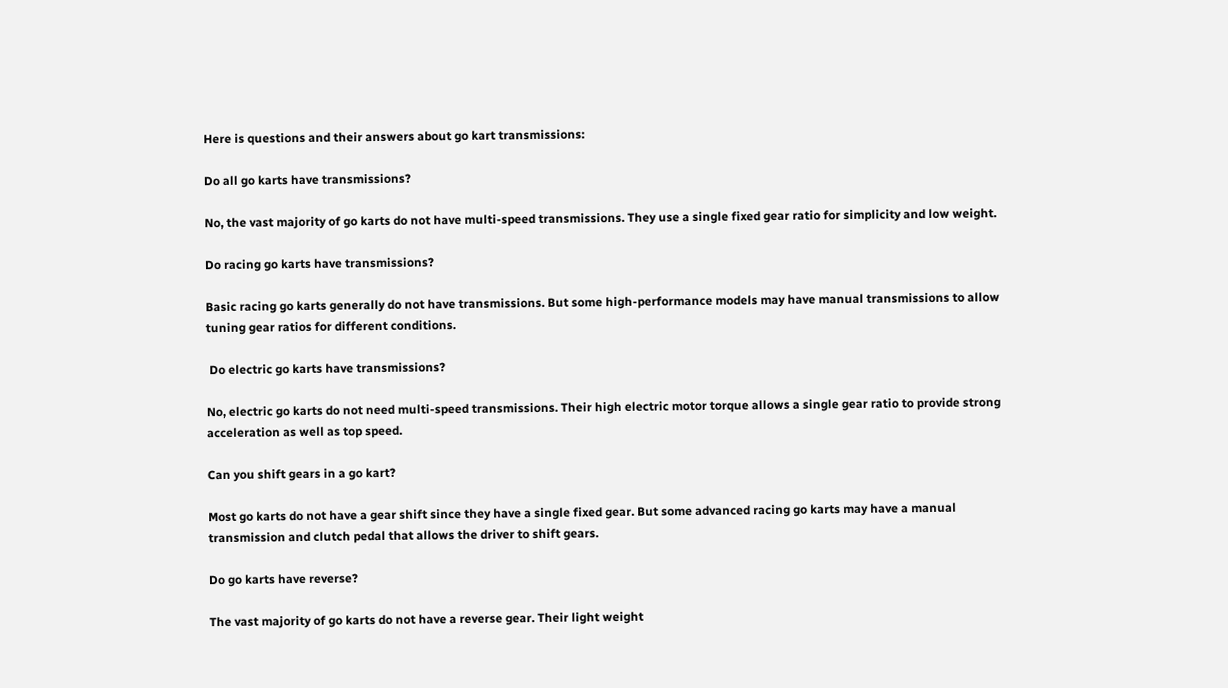Here is questions and their answers about go kart transmissions:

Do all go karts have transmissions?

No, the vast majority of go karts do not have multi-speed transmissions. They use a single fixed gear ratio for simplicity and low weight.

Do racing go karts have transmissions?

Basic racing go karts generally do not have transmissions. But some high-performance models may have manual transmissions to allow tuning gear ratios for different conditions.

 Do electric go karts have transmissions?

No, electric go karts do not need multi-speed transmissions. Their high electric motor torque allows a single gear ratio to provide strong acceleration as well as top speed.

Can you shift gears in a go kart?

Most go karts do not have a gear shift since they have a single fixed gear. But some advanced racing go karts may have a manual transmission and clutch pedal that allows the driver to shift gears.

Do go karts have reverse?

The vast majority of go karts do not have a reverse gear. Their light weight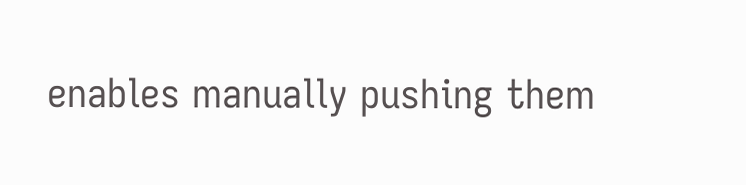enables manually pushing them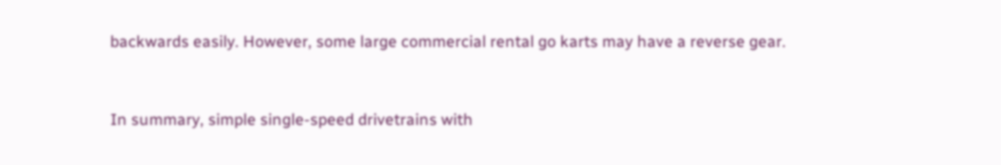backwards easily. However, some large commercial rental go karts may have a reverse gear.


In summary, simple single-speed drivetrains with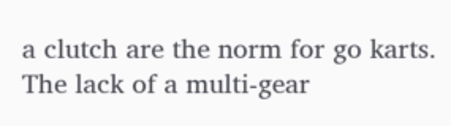a clutch are the norm for go karts. The lack of a multi-gear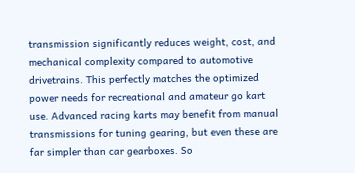transmission significantly reduces weight, cost, and mechanical complexity compared to automotive drivetrains. This perfectly matches the optimized power needs for recreational and amateur go kart use. Advanced racing karts may benefit from manual transmissions for tuning gearing, but even these are far simpler than car gearboxes. So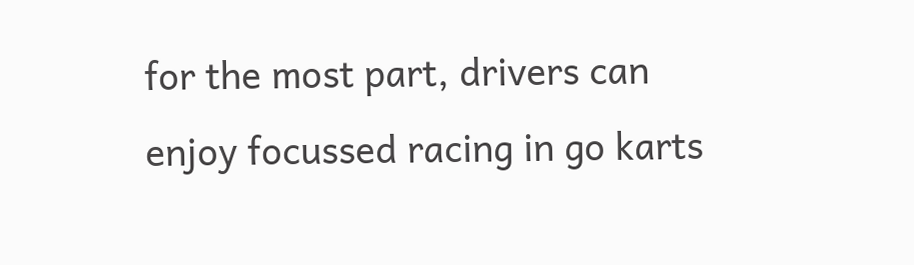for the most part, drivers can enjoy focussed racing in go karts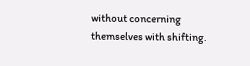without concerning themselves with shifting.